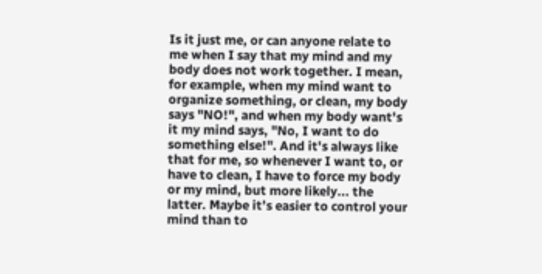Is it just me, or can anyone relate to me when I say that my mind and my body does not work together. I mean, for example, when my mind want to organize something, or clean, my body says "NO!", and when my body want's it my mind says, "No, I want to do something else!". And it's always like that for me, so whenever I want to, or have to clean, I have to force my body or my mind, but more likely... the latter. Maybe it’s easier to control your mind than to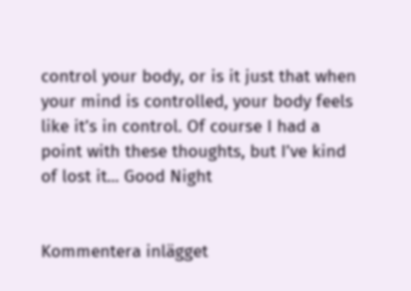control your body, or is it just that when your mind is controlled, your body feels like it’s in control. Of course I had a point with these thoughts, but I’ve kind of lost it... Good Night


Kommentera inlägget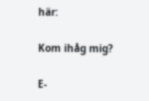här:

Kom ihåg mig?

E-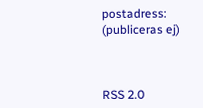postadress: (publiceras ej)



RSS 2.0